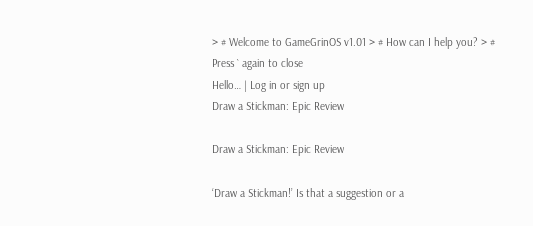> # Welcome to GameGrinOS v1.01 > # How can I help you? > # Press ` again to close
Hello… | Log in or sign up
Draw a Stickman: Epic Review

Draw a Stickman: Epic Review

‘Draw a Stickman!’ Is that a suggestion or a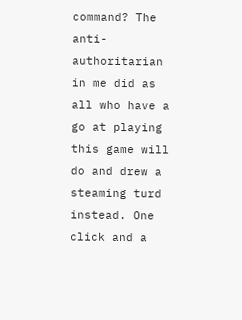command? The anti-authoritarian in me did as all who have a go at playing this game will do and drew a steaming turd instead. One click and a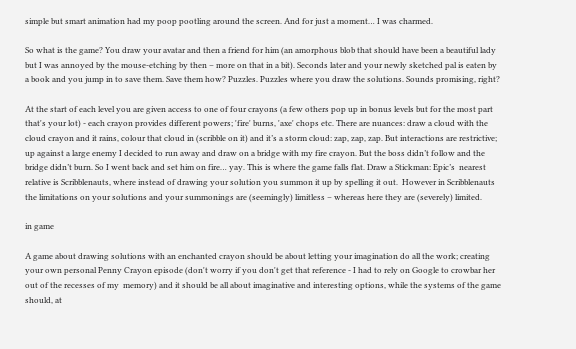simple but smart animation had my poop pootling around the screen. And for just a moment… I was charmed.

So what is the game? You draw your avatar and then a friend for him (an amorphous blob that should have been a beautiful lady but I was annoyed by the mouse-etching by then – more on that in a bit). Seconds later and your newly sketched pal is eaten by a book and you jump in to save them. Save them how? Puzzles. Puzzles where you draw the solutions. Sounds promising, right?

At the start of each level you are given access to one of four crayons (a few others pop up in bonus levels but for the most part that's your lot) - each crayon provides different powers; 'fire' burns, 'axe' chops etc. There are nuances: draw a cloud with the cloud crayon and it rains, colour that cloud in (scribble on it) and it’s a storm cloud: zap, zap, zap. But interactions are restrictive; up against a large enemy I decided to run away and draw on a bridge with my fire crayon. But the boss didn’t follow and the bridge didn’t burn. So I went back and set him on fire… yay. This is where the game falls flat. Draw a Stickman: Epic’s  nearest relative is Scribblenauts, where instead of drawing your solution you summon it up by spelling it out.  However in Scribblenauts the limitations on your solutions and your summonings are (seemingly) limitless – whereas here they are (severely) limited.

in game

A game about drawing solutions with an enchanted crayon should be about letting your imagination do all the work; creating your own personal Penny Crayon episode (don't worry if you don't get that reference - I had to rely on Google to crowbar her out of the recesses of my  memory) and it should be all about imaginative and interesting options, while the systems of the game should, at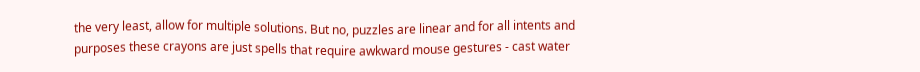the very least, allow for multiple solutions. But no, puzzles are linear and for all intents and purposes these crayons are just spells that require awkward mouse gestures - cast water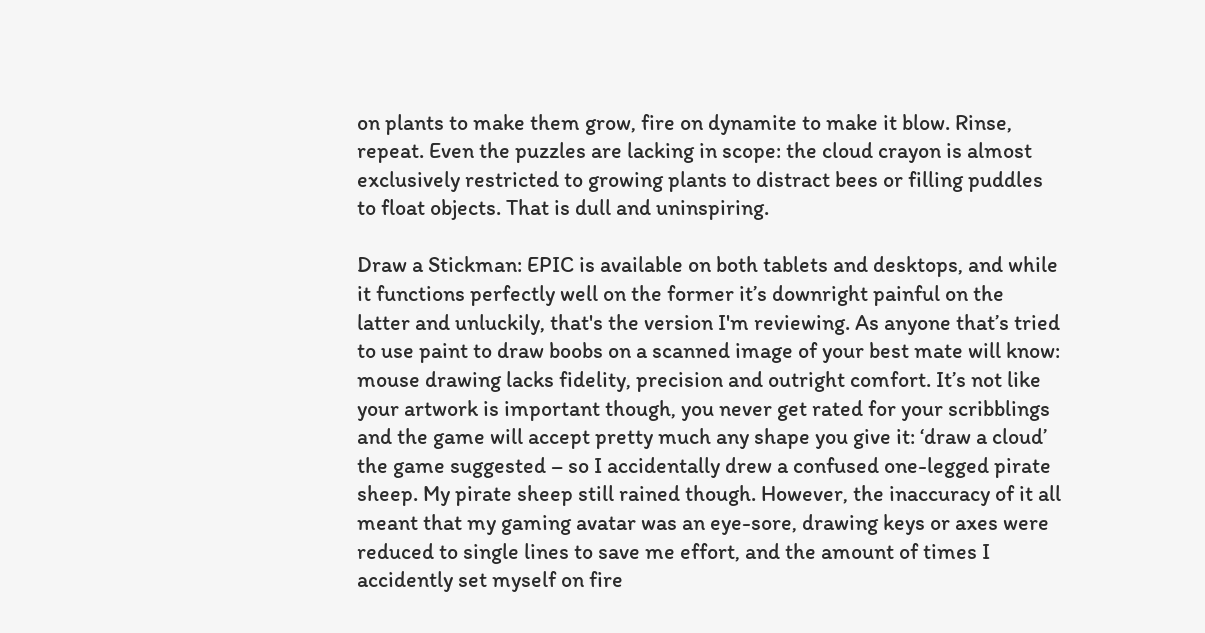on plants to make them grow, fire on dynamite to make it blow. Rinse, repeat. Even the puzzles are lacking in scope: the cloud crayon is almost exclusively restricted to growing plants to distract bees or filling puddles to float objects. That is dull and uninspiring.

Draw a Stickman: EPIC is available on both tablets and desktops, and while it functions perfectly well on the former it’s downright painful on the latter and unluckily, that's the version I'm reviewing. As anyone that’s tried to use paint to draw boobs on a scanned image of your best mate will know: mouse drawing lacks fidelity, precision and outright comfort. It’s not like your artwork is important though, you never get rated for your scribblings and the game will accept pretty much any shape you give it: ‘draw a cloud’ the game suggested – so I accidentally drew a confused one-legged pirate sheep. My pirate sheep still rained though. However, the inaccuracy of it all meant that my gaming avatar was an eye-sore, drawing keys or axes were reduced to single lines to save me effort, and the amount of times I accidently set myself on fire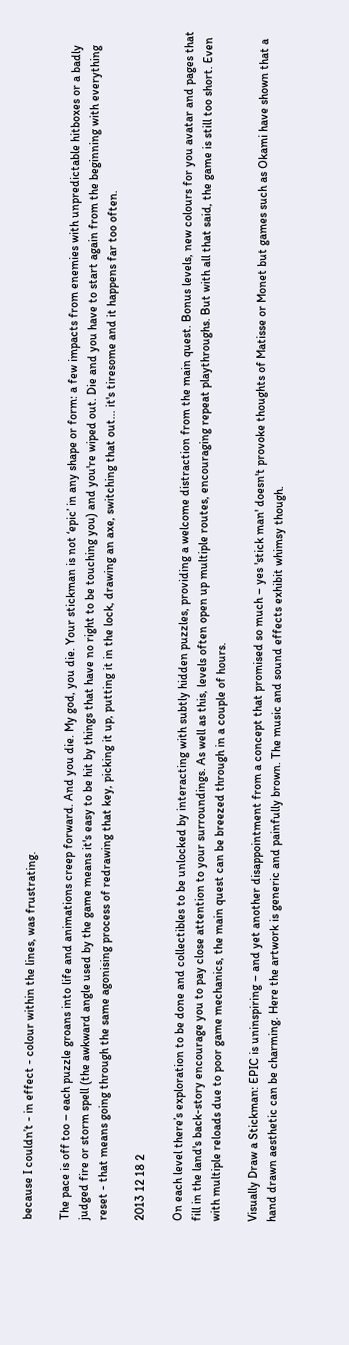because I couldn’t - in effect - colour within the lines, was frustrating.

The pace is off too – each puzzle groans into life and animations creep forward. And you die. My god, you die. Your stickman is not ‘epic’ in any shape or form: a few impacts from enemies with unpredictable hitboxes or a badly judged fire or storm spell (the awkward angle used by the game means it's easy to be hit by things that have no right to be touching you) and you're wiped out. Die and you have to start again from the beginning with everything reset - that means going through the same agonising process of redrawing that key, picking it up, putting it in the lock, drawing an axe, switching that out... it's tiresome and it happens far too often.

2013 12 18 2

On each level there’s exploration to be done and collectibles to be unlocked by interacting with subtly hidden puzzles, providing a welcome distraction from the main quest. Bonus levels, new colours for you avatar and pages that fill in the land's back-story encourage you to pay close attention to your surroundings. As well as this, levels often open up multiple routes, encouraging repeat playthroughs. But with all that said, the game is still too short. Even with multiple reloads due to poor game mechanics, the main quest can be breezed through in a couple of hours.

Visually Draw a Stickman: EPIC is uninspiring – and yet another disappointment from a concept that promised so much – yes 'stick man' doesn't provoke thoughts of Matisse or Monet but games such as Okami have shown that a hand drawn aesthetic can be charming. Here the artwork is generic and painfully brown. The music and sound effects exhibit whimsy though.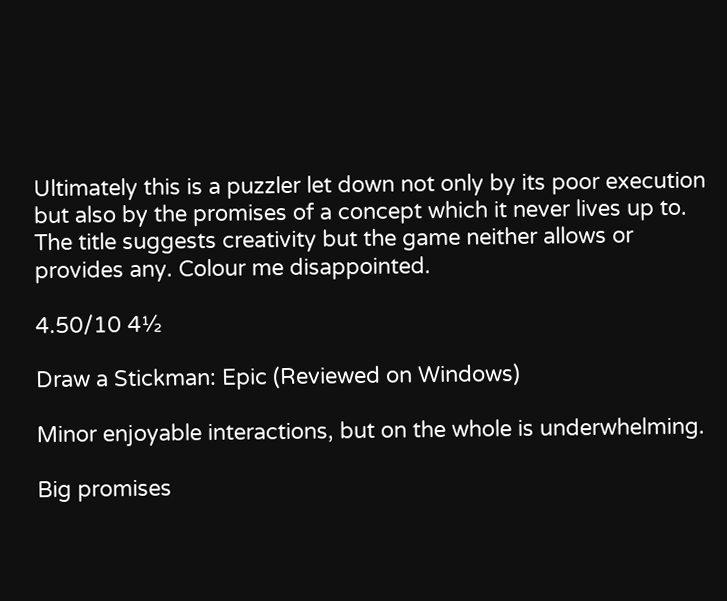Ultimately this is a puzzler let down not only by its poor execution but also by the promises of a concept which it never lives up to. The title suggests creativity but the game neither allows or provides any. Colour me disappointed.

4.50/10 4½

Draw a Stickman: Epic (Reviewed on Windows)

Minor enjoyable interactions, but on the whole is underwhelming.

Big promises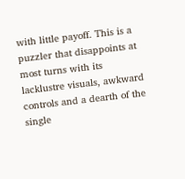with little payoff. This is a puzzler that disappoints at most turns with its lacklustre visuals, awkward controls and a dearth of the single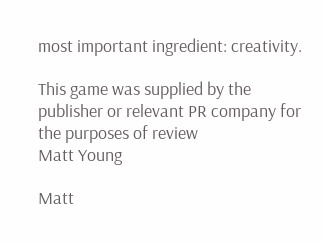most important ingredient: creativity.

This game was supplied by the publisher or relevant PR company for the purposes of review
Matt Young

Matt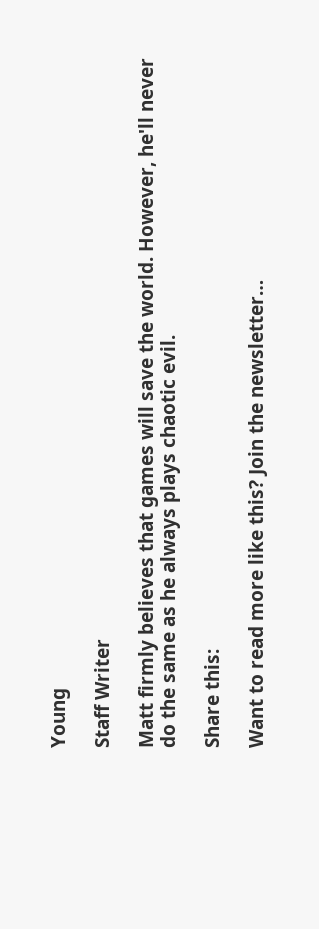Young

Staff Writer

Matt firmly believes that games will save the world. However, he'll never do the same as he always plays chaotic evil.

Share this:

Want to read more like this? Join the newsletter…